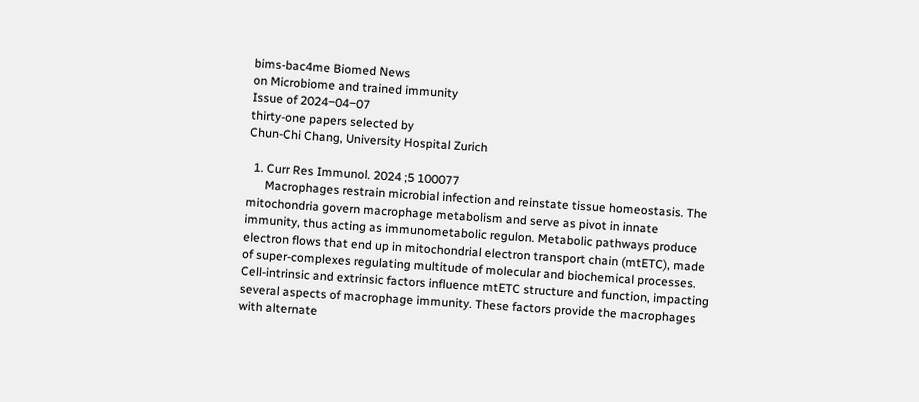bims-bac4me Biomed News
on Microbiome and trained immunity
Issue of 2024‒04‒07
thirty-one papers selected by
Chun-Chi Chang, University Hospital Zurich

  1. Curr Res Immunol. 2024 ;5 100077
      Macrophages restrain microbial infection and reinstate tissue homeostasis. The mitochondria govern macrophage metabolism and serve as pivot in innate immunity, thus acting as immunometabolic regulon. Metabolic pathways produce electron flows that end up in mitochondrial electron transport chain (mtETC), made of super-complexes regulating multitude of molecular and biochemical processes. Cell-intrinsic and extrinsic factors influence mtETC structure and function, impacting several aspects of macrophage immunity. These factors provide the macrophages with alternate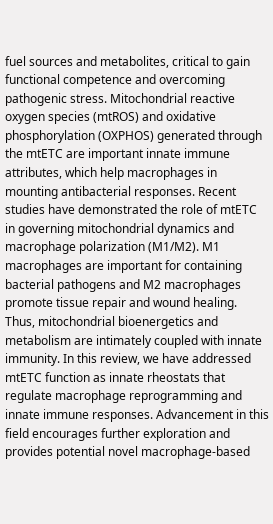fuel sources and metabolites, critical to gain functional competence and overcoming pathogenic stress. Mitochondrial reactive oxygen species (mtROS) and oxidative phosphorylation (OXPHOS) generated through the mtETC are important innate immune attributes, which help macrophages in mounting antibacterial responses. Recent studies have demonstrated the role of mtETC in governing mitochondrial dynamics and macrophage polarization (M1/M2). M1 macrophages are important for containing bacterial pathogens and M2 macrophages promote tissue repair and wound healing. Thus, mitochondrial bioenergetics and metabolism are intimately coupled with innate immunity. In this review, we have addressed mtETC function as innate rheostats that regulate macrophage reprogramming and innate immune responses. Advancement in this field encourages further exploration and provides potential novel macrophage-based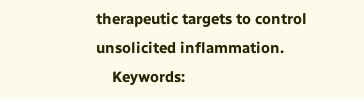therapeutic targets to control unsolicited inflammation.
    Keywords: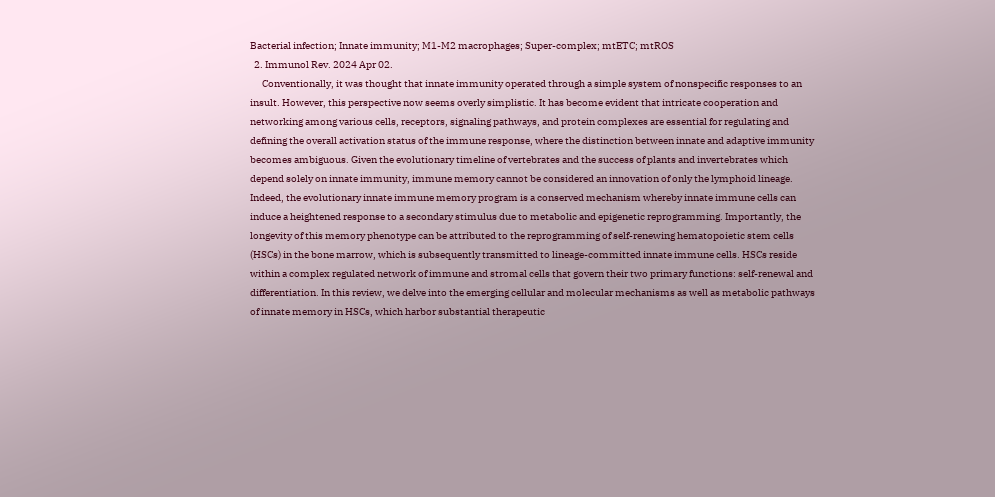Bacterial infection; Innate immunity; M1-M2 macrophages; Super-complex; mtETC; mtROS
  2. Immunol Rev. 2024 Apr 02.
      Conventionally, it was thought that innate immunity operated through a simple system of nonspecific responses to an insult. However, this perspective now seems overly simplistic. It has become evident that intricate cooperation and networking among various cells, receptors, signaling pathways, and protein complexes are essential for regulating and defining the overall activation status of the immune response, where the distinction between innate and adaptive immunity becomes ambiguous. Given the evolutionary timeline of vertebrates and the success of plants and invertebrates which depend solely on innate immunity, immune memory cannot be considered an innovation of only the lymphoid lineage. Indeed, the evolutionary innate immune memory program is a conserved mechanism whereby innate immune cells can induce a heightened response to a secondary stimulus due to metabolic and epigenetic reprogramming. Importantly, the longevity of this memory phenotype can be attributed to the reprogramming of self-renewing hematopoietic stem cells (HSCs) in the bone marrow, which is subsequently transmitted to lineage-committed innate immune cells. HSCs reside within a complex regulated network of immune and stromal cells that govern their two primary functions: self-renewal and differentiation. In this review, we delve into the emerging cellular and molecular mechanisms as well as metabolic pathways of innate memory in HSCs, which harbor substantial therapeutic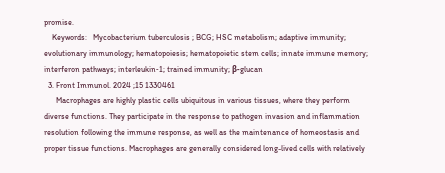promise.
    Keywords:   Mycobacterium tuberculosis ; BCG; HSC metabolism; adaptive immunity; evolutionary immunology; hematopoiesis; hematopoietic stem cells; innate immune memory; interferon pathways; interleukin‐1; trained immunity; β‐glucan
  3. Front Immunol. 2024 ;15 1330461
      Macrophages are highly plastic cells ubiquitous in various tissues, where they perform diverse functions. They participate in the response to pathogen invasion and inflammation resolution following the immune response, as well as the maintenance of homeostasis and proper tissue functions. Macrophages are generally considered long-lived cells with relatively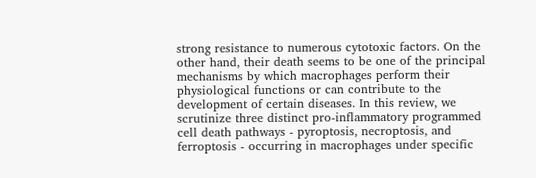strong resistance to numerous cytotoxic factors. On the other hand, their death seems to be one of the principal mechanisms by which macrophages perform their physiological functions or can contribute to the development of certain diseases. In this review, we scrutinize three distinct pro-inflammatory programmed cell death pathways - pyroptosis, necroptosis, and ferroptosis - occurring in macrophages under specific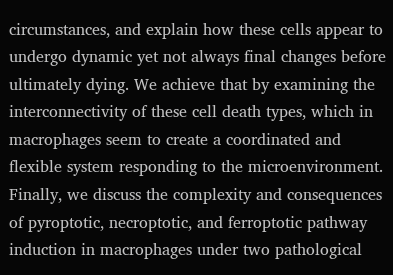circumstances, and explain how these cells appear to undergo dynamic yet not always final changes before ultimately dying. We achieve that by examining the interconnectivity of these cell death types, which in macrophages seem to create a coordinated and flexible system responding to the microenvironment. Finally, we discuss the complexity and consequences of pyroptotic, necroptotic, and ferroptotic pathway induction in macrophages under two pathological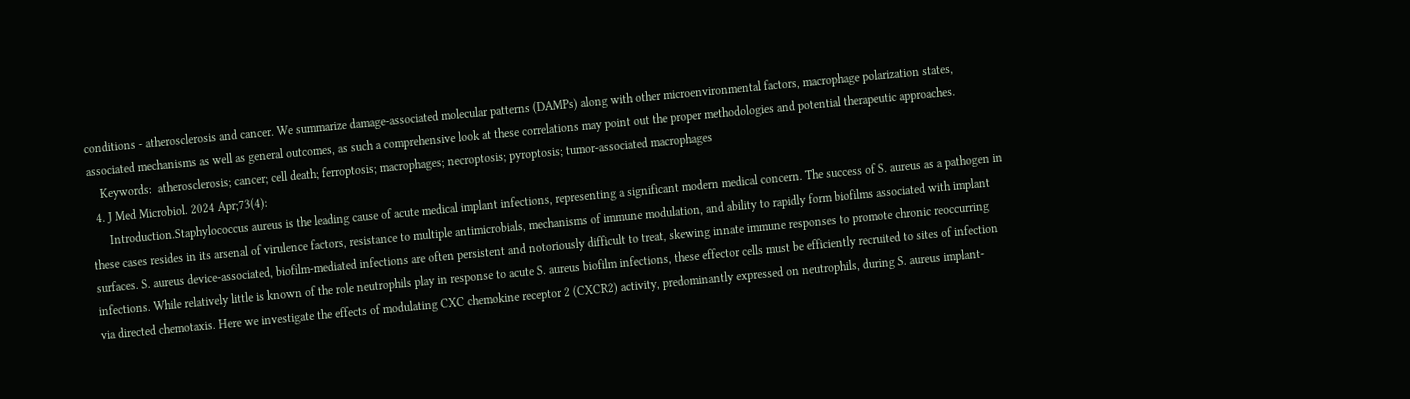conditions - atherosclerosis and cancer. We summarize damage-associated molecular patterns (DAMPs) along with other microenvironmental factors, macrophage polarization states, associated mechanisms as well as general outcomes, as such a comprehensive look at these correlations may point out the proper methodologies and potential therapeutic approaches.
    Keywords:  atherosclerosis; cancer; cell death; ferroptosis; macrophages; necroptosis; pyroptosis; tumor-associated macrophages
  4. J Med Microbiol. 2024 Apr;73(4):
      Introduction.Staphylococcus aureus is the leading cause of acute medical implant infections, representing a significant modern medical concern. The success of S. aureus as a pathogen in these cases resides in its arsenal of virulence factors, resistance to multiple antimicrobials, mechanisms of immune modulation, and ability to rapidly form biofilms associated with implant surfaces. S. aureus device-associated, biofilm-mediated infections are often persistent and notoriously difficult to treat, skewing innate immune responses to promote chronic reoccurring infections. While relatively little is known of the role neutrophils play in response to acute S. aureus biofilm infections, these effector cells must be efficiently recruited to sites of infection via directed chemotaxis. Here we investigate the effects of modulating CXC chemokine receptor 2 (CXCR2) activity, predominantly expressed on neutrophils, during S. aureus implant-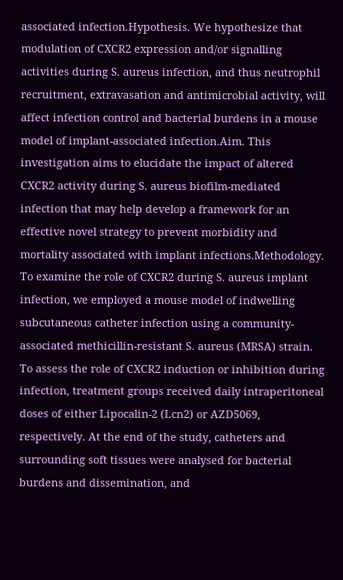associated infection.Hypothesis. We hypothesize that modulation of CXCR2 expression and/or signalling activities during S. aureus infection, and thus neutrophil recruitment, extravasation and antimicrobial activity, will affect infection control and bacterial burdens in a mouse model of implant-associated infection.Aim. This investigation aims to elucidate the impact of altered CXCR2 activity during S. aureus biofilm-mediated infection that may help develop a framework for an effective novel strategy to prevent morbidity and mortality associated with implant infections.Methodology. To examine the role of CXCR2 during S. aureus implant infection, we employed a mouse model of indwelling subcutaneous catheter infection using a community-associated methicillin-resistant S. aureus (MRSA) strain. To assess the role of CXCR2 induction or inhibition during infection, treatment groups received daily intraperitoneal doses of either Lipocalin-2 (Lcn2) or AZD5069, respectively. At the end of the study, catheters and surrounding soft tissues were analysed for bacterial burdens and dissemination, and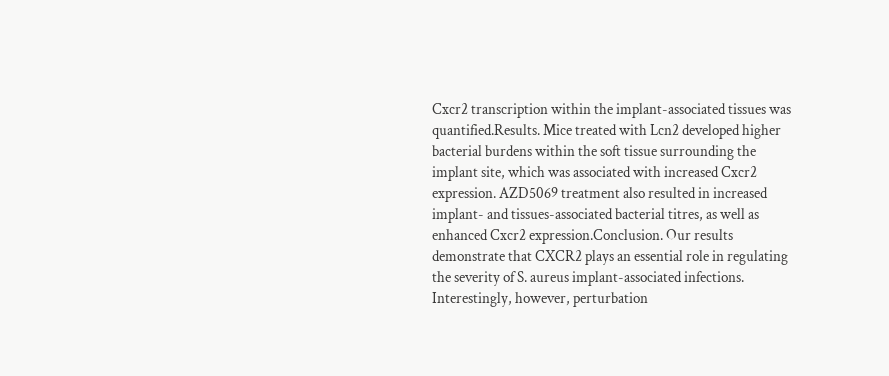Cxcr2 transcription within the implant-associated tissues was quantified.Results. Mice treated with Lcn2 developed higher bacterial burdens within the soft tissue surrounding the implant site, which was associated with increased Cxcr2 expression. AZD5069 treatment also resulted in increased implant- and tissues-associated bacterial titres, as well as enhanced Cxcr2 expression.Conclusion. Our results demonstrate that CXCR2 plays an essential role in regulating the severity of S. aureus implant-associated infections. Interestingly, however, perturbation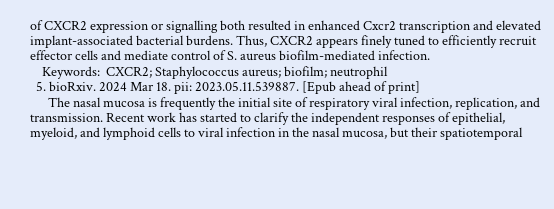of CXCR2 expression or signalling both resulted in enhanced Cxcr2 transcription and elevated implant-associated bacterial burdens. Thus, CXCR2 appears finely tuned to efficiently recruit effector cells and mediate control of S. aureus biofilm-mediated infection.
    Keywords:  CXCR2; Staphylococcus aureus; biofilm; neutrophil
  5. bioRxiv. 2024 Mar 18. pii: 2023.05.11.539887. [Epub ahead of print]
      The nasal mucosa is frequently the initial site of respiratory viral infection, replication, and transmission. Recent work has started to clarify the independent responses of epithelial, myeloid, and lymphoid cells to viral infection in the nasal mucosa, but their spatiotemporal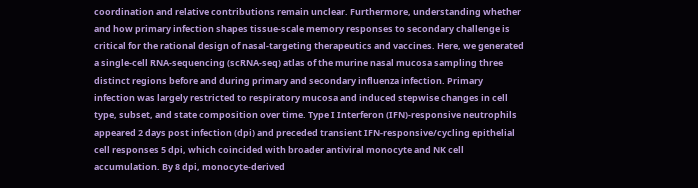coordination and relative contributions remain unclear. Furthermore, understanding whether and how primary infection shapes tissue-scale memory responses to secondary challenge is critical for the rational design of nasal-targeting therapeutics and vaccines. Here, we generated a single-cell RNA-sequencing (scRNA-seq) atlas of the murine nasal mucosa sampling three distinct regions before and during primary and secondary influenza infection. Primary infection was largely restricted to respiratory mucosa and induced stepwise changes in cell type, subset, and state composition over time. Type I Interferon (IFN)-responsive neutrophils appeared 2 days post infection (dpi) and preceded transient IFN-responsive/cycling epithelial cell responses 5 dpi, which coincided with broader antiviral monocyte and NK cell accumulation. By 8 dpi, monocyte-derived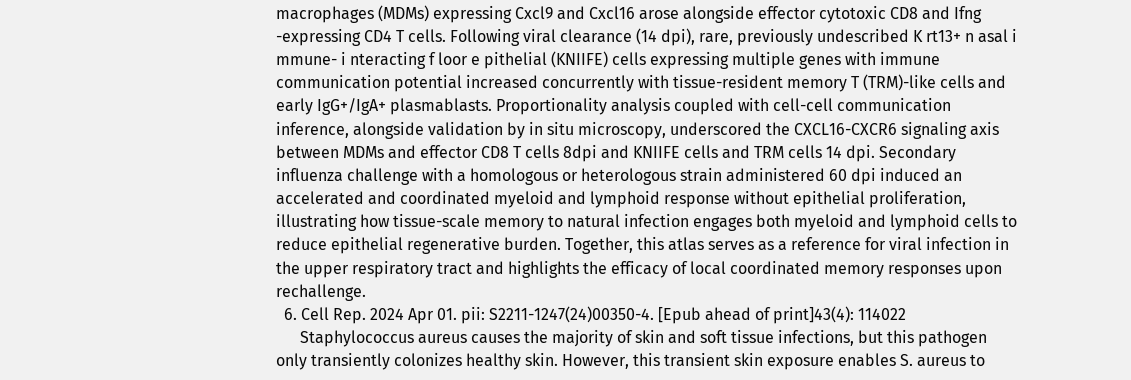macrophages (MDMs) expressing Cxcl9 and Cxcl16 arose alongside effector cytotoxic CD8 and Ifng -expressing CD4 T cells. Following viral clearance (14 dpi), rare, previously undescribed K rt13+ n asal i mmune- i nteracting f loor e pithelial (KNIIFE) cells expressing multiple genes with immune communication potential increased concurrently with tissue-resident memory T (TRM)-like cells and early IgG+/IgA+ plasmablasts. Proportionality analysis coupled with cell-cell communication inference, alongside validation by in situ microscopy, underscored the CXCL16-CXCR6 signaling axis between MDMs and effector CD8 T cells 8dpi and KNIIFE cells and TRM cells 14 dpi. Secondary influenza challenge with a homologous or heterologous strain administered 60 dpi induced an accelerated and coordinated myeloid and lymphoid response without epithelial proliferation, illustrating how tissue-scale memory to natural infection engages both myeloid and lymphoid cells to reduce epithelial regenerative burden. Together, this atlas serves as a reference for viral infection in the upper respiratory tract and highlights the efficacy of local coordinated memory responses upon rechallenge.
  6. Cell Rep. 2024 Apr 01. pii: S2211-1247(24)00350-4. [Epub ahead of print]43(4): 114022
      Staphylococcus aureus causes the majority of skin and soft tissue infections, but this pathogen only transiently colonizes healthy skin. However, this transient skin exposure enables S. aureus to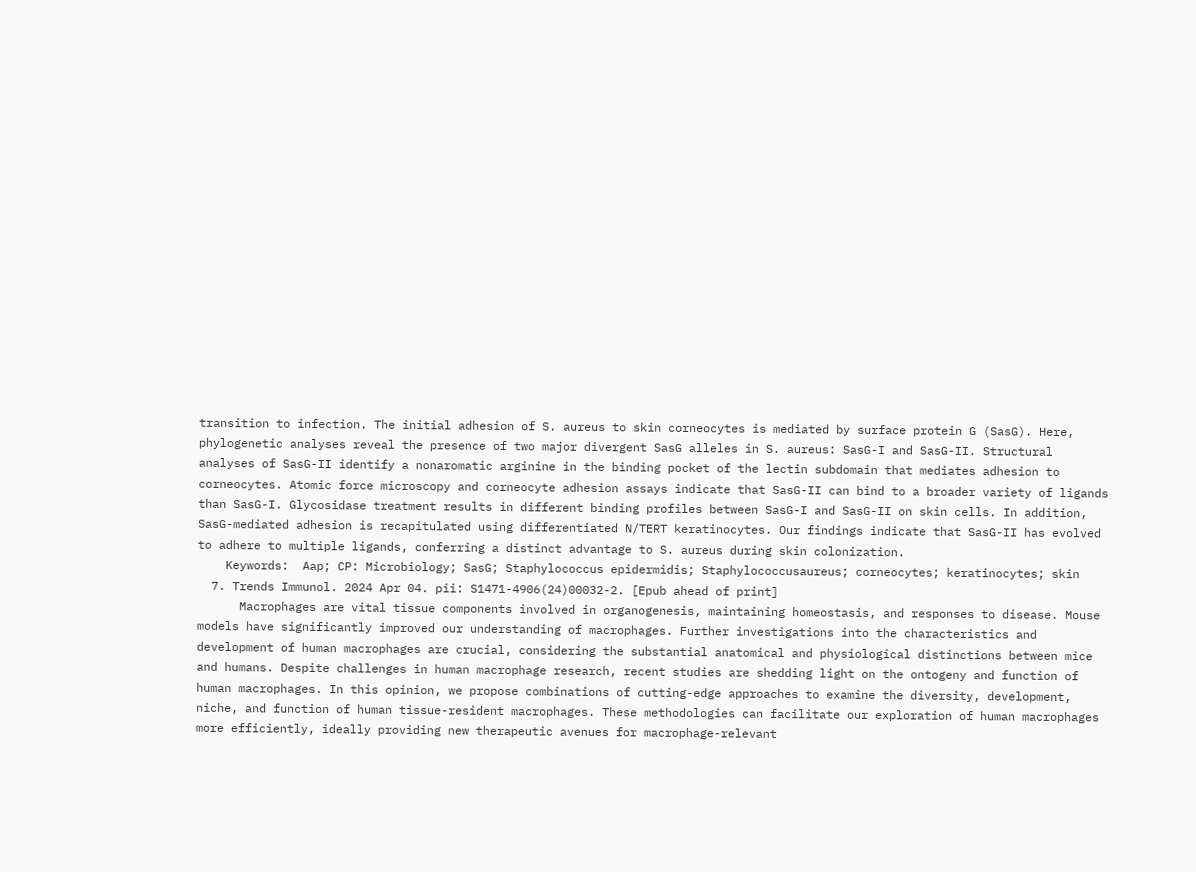transition to infection. The initial adhesion of S. aureus to skin corneocytes is mediated by surface protein G (SasG). Here, phylogenetic analyses reveal the presence of two major divergent SasG alleles in S. aureus: SasG-I and SasG-II. Structural analyses of SasG-II identify a nonaromatic arginine in the binding pocket of the lectin subdomain that mediates adhesion to corneocytes. Atomic force microscopy and corneocyte adhesion assays indicate that SasG-II can bind to a broader variety of ligands than SasG-I. Glycosidase treatment results in different binding profiles between SasG-I and SasG-II on skin cells. In addition, SasG-mediated adhesion is recapitulated using differentiated N/TERT keratinocytes. Our findings indicate that SasG-II has evolved to adhere to multiple ligands, conferring a distinct advantage to S. aureus during skin colonization.
    Keywords:  Aap; CP: Microbiology; SasG; Staphylococcus epidermidis; Staphylococcusaureus; corneocytes; keratinocytes; skin
  7. Trends Immunol. 2024 Apr 04. pii: S1471-4906(24)00032-2. [Epub ahead of print]
      Macrophages are vital tissue components involved in organogenesis, maintaining homeostasis, and responses to disease. Mouse models have significantly improved our understanding of macrophages. Further investigations into the characteristics and development of human macrophages are crucial, considering the substantial anatomical and physiological distinctions between mice and humans. Despite challenges in human macrophage research, recent studies are shedding light on the ontogeny and function of human macrophages. In this opinion, we propose combinations of cutting-edge approaches to examine the diversity, development, niche, and function of human tissue-resident macrophages. These methodologies can facilitate our exploration of human macrophages more efficiently, ideally providing new therapeutic avenues for macrophage-relevant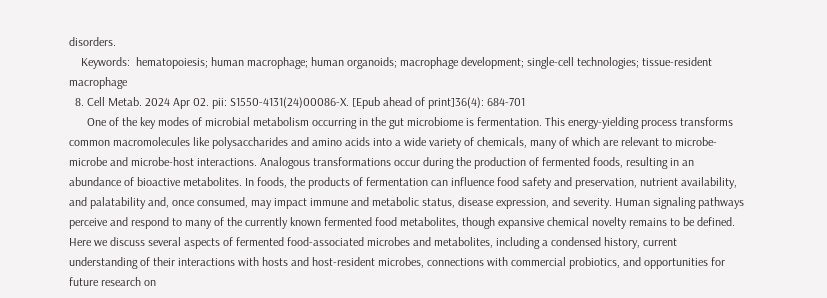disorders.
    Keywords:  hematopoiesis; human macrophage; human organoids; macrophage development; single-cell technologies; tissue-resident macrophage
  8. Cell Metab. 2024 Apr 02. pii: S1550-4131(24)00086-X. [Epub ahead of print]36(4): 684-701
      One of the key modes of microbial metabolism occurring in the gut microbiome is fermentation. This energy-yielding process transforms common macromolecules like polysaccharides and amino acids into a wide variety of chemicals, many of which are relevant to microbe-microbe and microbe-host interactions. Analogous transformations occur during the production of fermented foods, resulting in an abundance of bioactive metabolites. In foods, the products of fermentation can influence food safety and preservation, nutrient availability, and palatability and, once consumed, may impact immune and metabolic status, disease expression, and severity. Human signaling pathways perceive and respond to many of the currently known fermented food metabolites, though expansive chemical novelty remains to be defined. Here we discuss several aspects of fermented food-associated microbes and metabolites, including a condensed history, current understanding of their interactions with hosts and host-resident microbes, connections with commercial probiotics, and opportunities for future research on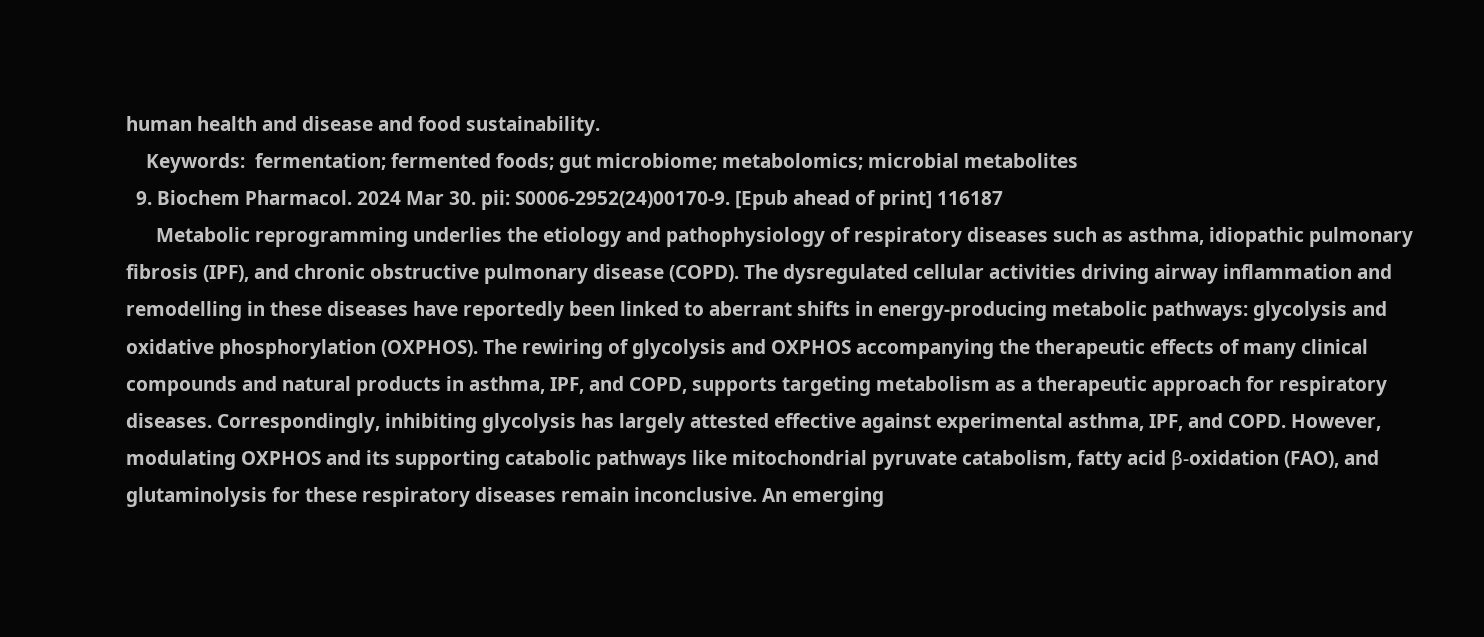human health and disease and food sustainability.
    Keywords:  fermentation; fermented foods; gut microbiome; metabolomics; microbial metabolites
  9. Biochem Pharmacol. 2024 Mar 30. pii: S0006-2952(24)00170-9. [Epub ahead of print] 116187
      Metabolic reprogramming underlies the etiology and pathophysiology of respiratory diseases such as asthma, idiopathic pulmonary fibrosis (IPF), and chronic obstructive pulmonary disease (COPD). The dysregulated cellular activities driving airway inflammation and remodelling in these diseases have reportedly been linked to aberrant shifts in energy-producing metabolic pathways: glycolysis and oxidative phosphorylation (OXPHOS). The rewiring of glycolysis and OXPHOS accompanying the therapeutic effects of many clinical compounds and natural products in asthma, IPF, and COPD, supports targeting metabolism as a therapeutic approach for respiratory diseases. Correspondingly, inhibiting glycolysis has largely attested effective against experimental asthma, IPF, and COPD. However, modulating OXPHOS and its supporting catabolic pathways like mitochondrial pyruvate catabolism, fatty acid β-oxidation (FAO), and glutaminolysis for these respiratory diseases remain inconclusive. An emerging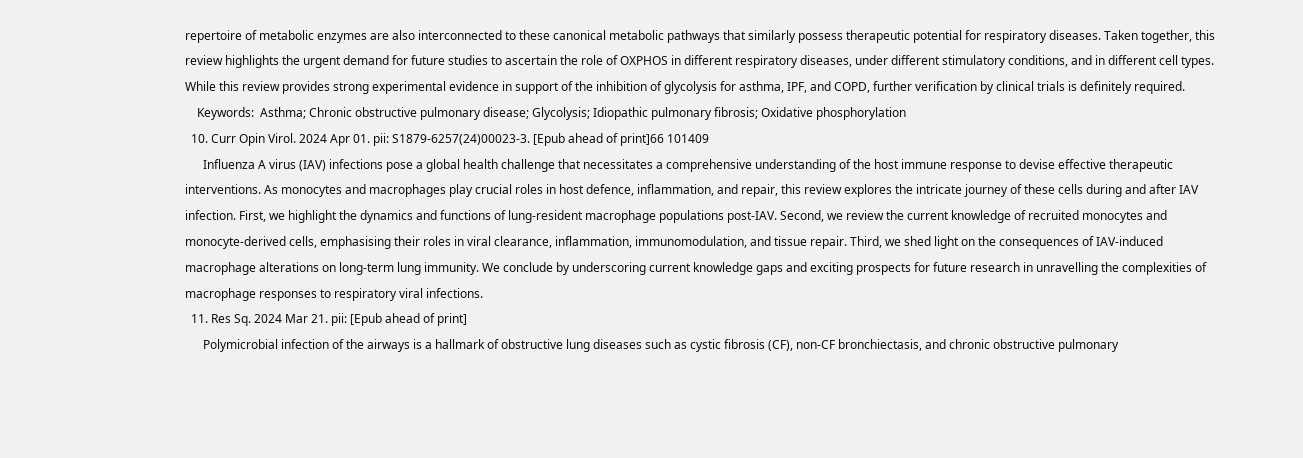repertoire of metabolic enzymes are also interconnected to these canonical metabolic pathways that similarly possess therapeutic potential for respiratory diseases. Taken together, this review highlights the urgent demand for future studies to ascertain the role of OXPHOS in different respiratory diseases, under different stimulatory conditions, and in different cell types. While this review provides strong experimental evidence in support of the inhibition of glycolysis for asthma, IPF, and COPD, further verification by clinical trials is definitely required.
    Keywords:  Asthma; Chronic obstructive pulmonary disease; Glycolysis; Idiopathic pulmonary fibrosis; Oxidative phosphorylation
  10. Curr Opin Virol. 2024 Apr 01. pii: S1879-6257(24)00023-3. [Epub ahead of print]66 101409
      Influenza A virus (IAV) infections pose a global health challenge that necessitates a comprehensive understanding of the host immune response to devise effective therapeutic interventions. As monocytes and macrophages play crucial roles in host defence, inflammation, and repair, this review explores the intricate journey of these cells during and after IAV infection. First, we highlight the dynamics and functions of lung-resident macrophage populations post-IAV. Second, we review the current knowledge of recruited monocytes and monocyte-derived cells, emphasising their roles in viral clearance, inflammation, immunomodulation, and tissue repair. Third, we shed light on the consequences of IAV-induced macrophage alterations on long-term lung immunity. We conclude by underscoring current knowledge gaps and exciting prospects for future research in unravelling the complexities of macrophage responses to respiratory viral infections.
  11. Res Sq. 2024 Mar 21. pii: [Epub ahead of print]
      Polymicrobial infection of the airways is a hallmark of obstructive lung diseases such as cystic fibrosis (CF), non-CF bronchiectasis, and chronic obstructive pulmonary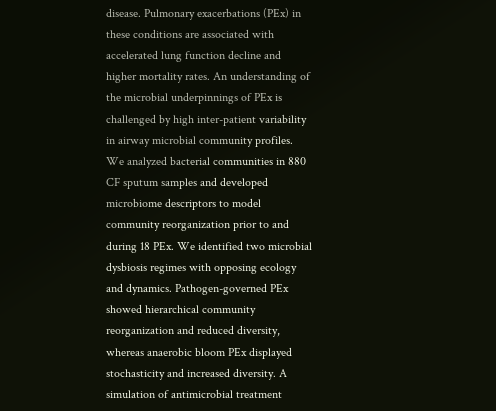disease. Pulmonary exacerbations (PEx) in these conditions are associated with accelerated lung function decline and higher mortality rates. An understanding of the microbial underpinnings of PEx is challenged by high inter-patient variability in airway microbial community profiles. We analyzed bacterial communities in 880 CF sputum samples and developed microbiome descriptors to model community reorganization prior to and during 18 PEx. We identified two microbial dysbiosis regimes with opposing ecology and dynamics. Pathogen-governed PEx showed hierarchical community reorganization and reduced diversity, whereas anaerobic bloom PEx displayed stochasticity and increased diversity. A simulation of antimicrobial treatment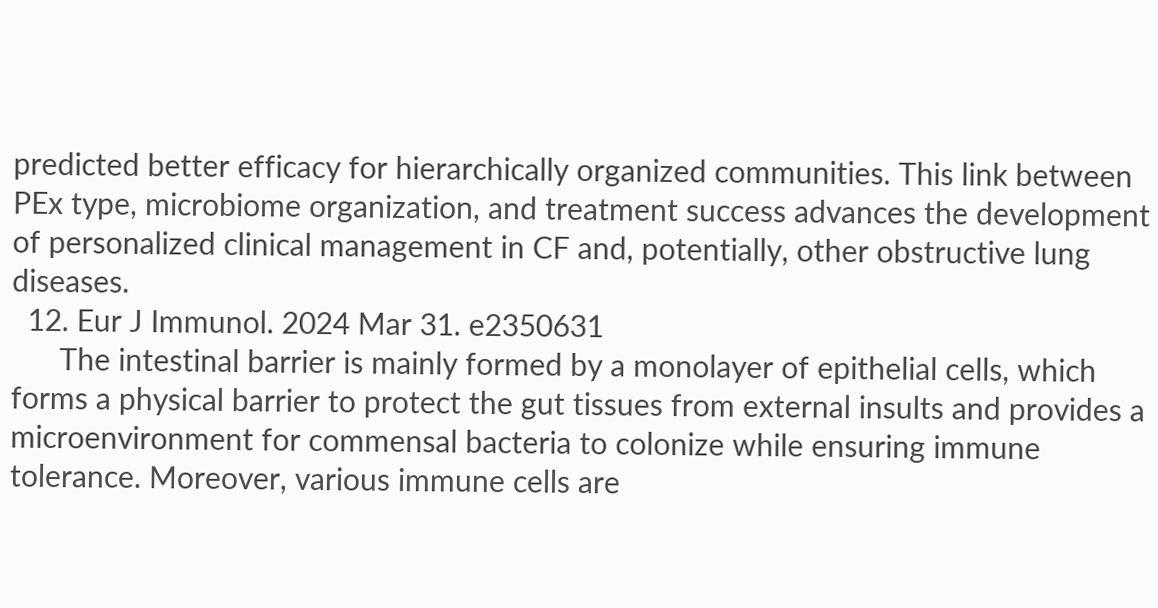predicted better efficacy for hierarchically organized communities. This link between PEx type, microbiome organization, and treatment success advances the development of personalized clinical management in CF and, potentially, other obstructive lung diseases.
  12. Eur J Immunol. 2024 Mar 31. e2350631
      The intestinal barrier is mainly formed by a monolayer of epithelial cells, which forms a physical barrier to protect the gut tissues from external insults and provides a microenvironment for commensal bacteria to colonize while ensuring immune tolerance. Moreover, various immune cells are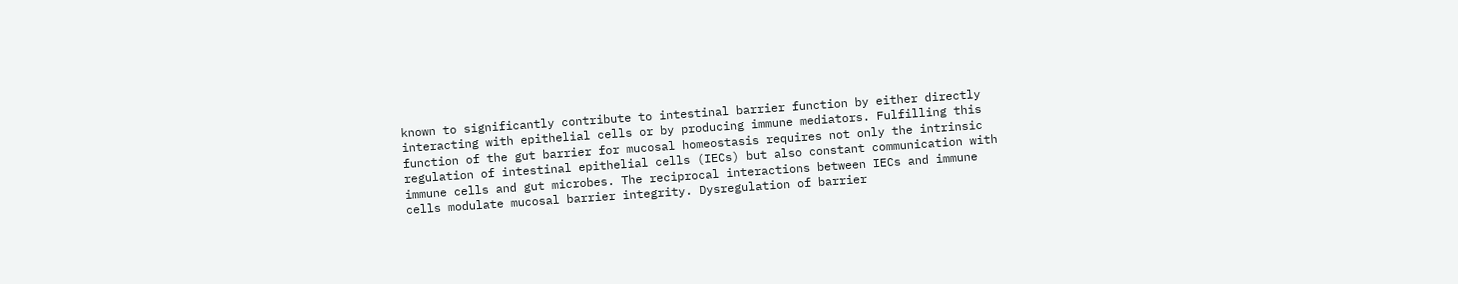known to significantly contribute to intestinal barrier function by either directly interacting with epithelial cells or by producing immune mediators. Fulfilling this function of the gut barrier for mucosal homeostasis requires not only the intrinsic regulation of intestinal epithelial cells (IECs) but also constant communication with immune cells and gut microbes. The reciprocal interactions between IECs and immune cells modulate mucosal barrier integrity. Dysregulation of barrier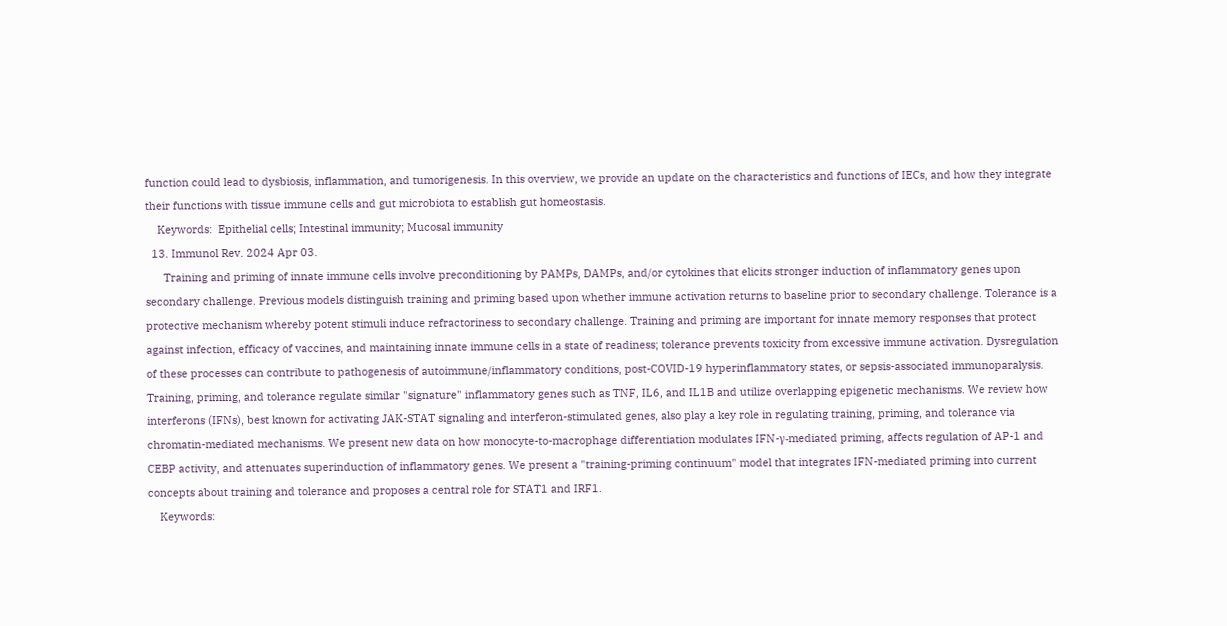function could lead to dysbiosis, inflammation, and tumorigenesis. In this overview, we provide an update on the characteristics and functions of IECs, and how they integrate their functions with tissue immune cells and gut microbiota to establish gut homeostasis.
    Keywords:  Epithelial cells; Intestinal immunity; Mucosal immunity
  13. Immunol Rev. 2024 Apr 03.
      Training and priming of innate immune cells involve preconditioning by PAMPs, DAMPs, and/or cytokines that elicits stronger induction of inflammatory genes upon secondary challenge. Previous models distinguish training and priming based upon whether immune activation returns to baseline prior to secondary challenge. Tolerance is a protective mechanism whereby potent stimuli induce refractoriness to secondary challenge. Training and priming are important for innate memory responses that protect against infection, efficacy of vaccines, and maintaining innate immune cells in a state of readiness; tolerance prevents toxicity from excessive immune activation. Dysregulation of these processes can contribute to pathogenesis of autoimmune/inflammatory conditions, post-COVID-19 hyperinflammatory states, or sepsis-associated immunoparalysis. Training, priming, and tolerance regulate similar "signature" inflammatory genes such as TNF, IL6, and IL1B and utilize overlapping epigenetic mechanisms. We review how interferons (IFNs), best known for activating JAK-STAT signaling and interferon-stimulated genes, also play a key role in regulating training, priming, and tolerance via chromatin-mediated mechanisms. We present new data on how monocyte-to-macrophage differentiation modulates IFN-γ-mediated priming, affects regulation of AP-1 and CEBP activity, and attenuates superinduction of inflammatory genes. We present a "training-priming continuum" model that integrates IFN-mediated priming into current concepts about training and tolerance and proposes a central role for STAT1 and IRF1.
    Keywords: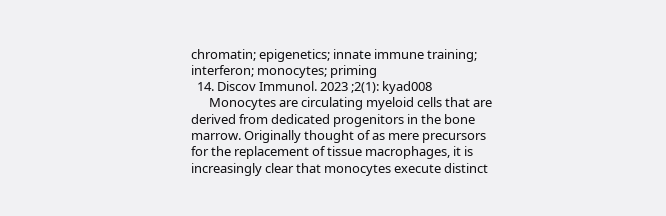chromatin; epigenetics; innate immune training; interferon; monocytes; priming
  14. Discov Immunol. 2023 ;2(1): kyad008
      Monocytes are circulating myeloid cells that are derived from dedicated progenitors in the bone marrow. Originally thought of as mere precursors for the replacement of tissue macrophages, it is increasingly clear that monocytes execute distinct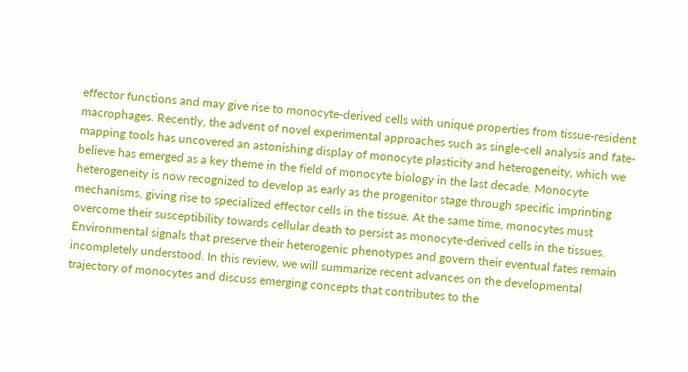effector functions and may give rise to monocyte-derived cells with unique properties from tissue-resident macrophages. Recently, the advent of novel experimental approaches such as single-cell analysis and fate-mapping tools has uncovered an astonishing display of monocyte plasticity and heterogeneity, which we believe has emerged as a key theme in the field of monocyte biology in the last decade. Monocyte heterogeneity is now recognized to develop as early as the progenitor stage through specific imprinting mechanisms, giving rise to specialized effector cells in the tissue. At the same time, monocytes must overcome their susceptibility towards cellular death to persist as monocyte-derived cells in the tissues. Environmental signals that preserve their heterogenic phenotypes and govern their eventual fates remain incompletely understood. In this review, we will summarize recent advances on the developmental trajectory of monocytes and discuss emerging concepts that contributes to the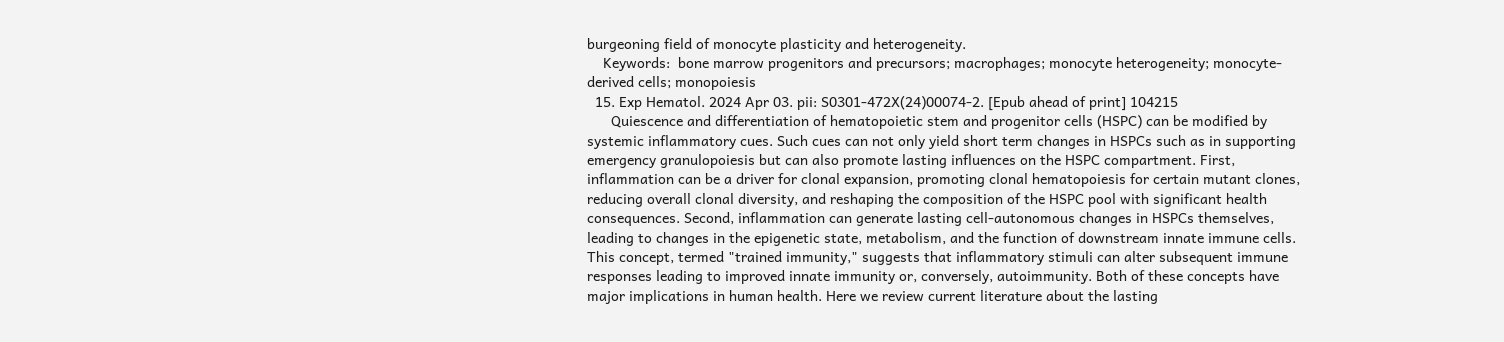burgeoning field of monocyte plasticity and heterogeneity.
    Keywords:  bone marrow progenitors and precursors; macrophages; monocyte heterogeneity; monocyte-derived cells; monopoiesis
  15. Exp Hematol. 2024 Apr 03. pii: S0301-472X(24)00074-2. [Epub ahead of print] 104215
      Quiescence and differentiation of hematopoietic stem and progenitor cells (HSPC) can be modified by systemic inflammatory cues. Such cues can not only yield short term changes in HSPCs such as in supporting emergency granulopoiesis but can also promote lasting influences on the HSPC compartment. First, inflammation can be a driver for clonal expansion, promoting clonal hematopoiesis for certain mutant clones, reducing overall clonal diversity, and reshaping the composition of the HSPC pool with significant health consequences. Second, inflammation can generate lasting cell-autonomous changes in HSPCs themselves, leading to changes in the epigenetic state, metabolism, and the function of downstream innate immune cells. This concept, termed "trained immunity," suggests that inflammatory stimuli can alter subsequent immune responses leading to improved innate immunity or, conversely, autoimmunity. Both of these concepts have major implications in human health. Here we review current literature about the lasting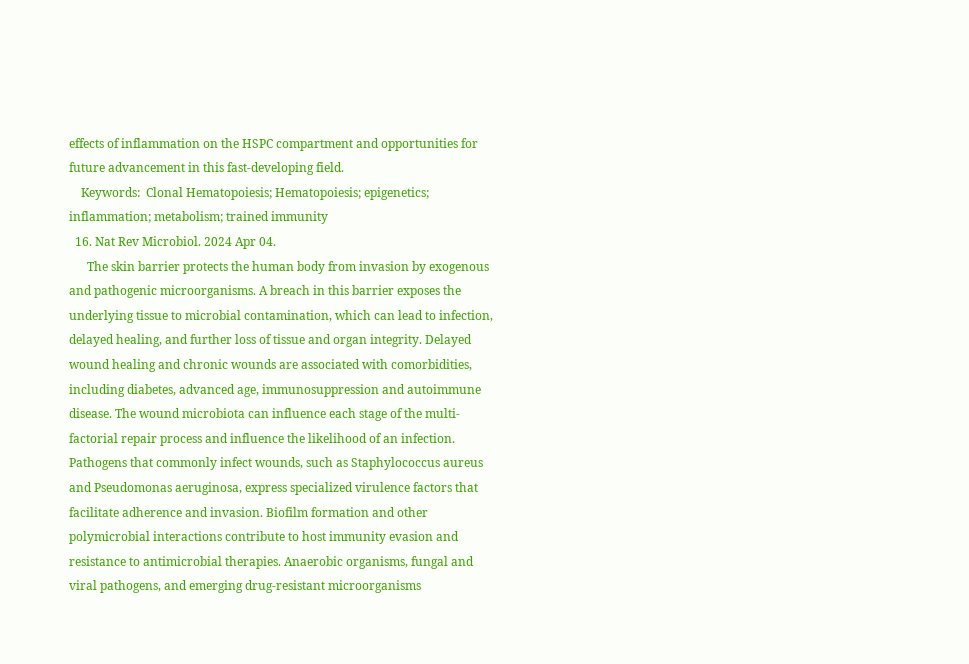effects of inflammation on the HSPC compartment and opportunities for future advancement in this fast-developing field.
    Keywords:  Clonal Hematopoiesis; Hematopoiesis; epigenetics; inflammation; metabolism; trained immunity
  16. Nat Rev Microbiol. 2024 Apr 04.
      The skin barrier protects the human body from invasion by exogenous and pathogenic microorganisms. A breach in this barrier exposes the underlying tissue to microbial contamination, which can lead to infection, delayed healing, and further loss of tissue and organ integrity. Delayed wound healing and chronic wounds are associated with comorbidities, including diabetes, advanced age, immunosuppression and autoimmune disease. The wound microbiota can influence each stage of the multi-factorial repair process and influence the likelihood of an infection. Pathogens that commonly infect wounds, such as Staphylococcus aureus and Pseudomonas aeruginosa, express specialized virulence factors that facilitate adherence and invasion. Biofilm formation and other polymicrobial interactions contribute to host immunity evasion and resistance to antimicrobial therapies. Anaerobic organisms, fungal and viral pathogens, and emerging drug-resistant microorganisms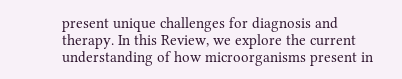present unique challenges for diagnosis and therapy. In this Review, we explore the current understanding of how microorganisms present in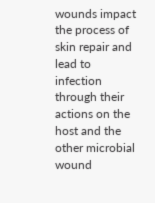wounds impact the process of skin repair and lead to infection through their actions on the host and the other microbial wound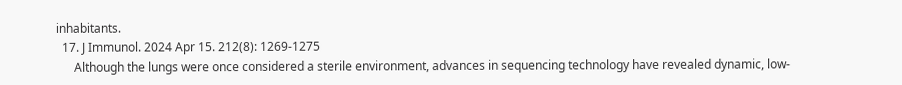inhabitants.
  17. J Immunol. 2024 Apr 15. 212(8): 1269-1275
      Although the lungs were once considered a sterile environment, advances in sequencing technology have revealed dynamic, low-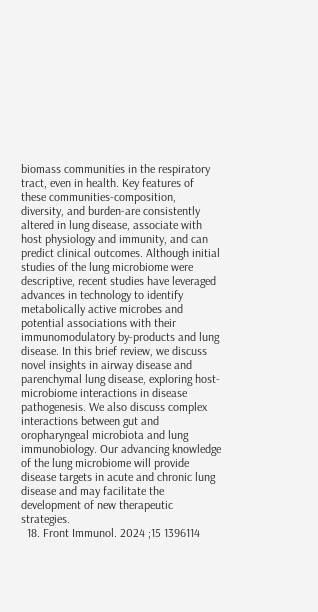biomass communities in the respiratory tract, even in health. Key features of these communities-composition, diversity, and burden-are consistently altered in lung disease, associate with host physiology and immunity, and can predict clinical outcomes. Although initial studies of the lung microbiome were descriptive, recent studies have leveraged advances in technology to identify metabolically active microbes and potential associations with their immunomodulatory by-products and lung disease. In this brief review, we discuss novel insights in airway disease and parenchymal lung disease, exploring host-microbiome interactions in disease pathogenesis. We also discuss complex interactions between gut and oropharyngeal microbiota and lung immunobiology. Our advancing knowledge of the lung microbiome will provide disease targets in acute and chronic lung disease and may facilitate the development of new therapeutic strategies.
  18. Front Immunol. 2024 ;15 1396114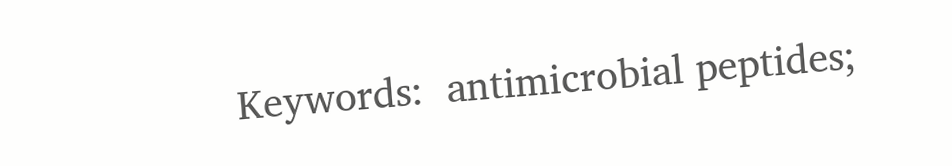Keywords:  antimicrobial peptides;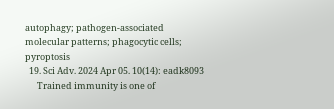autophagy; pathogen-associated molecular patterns; phagocytic cells; pyroptosis
  19. Sci Adv. 2024 Apr 05. 10(14): eadk8093
      Trained immunity is one of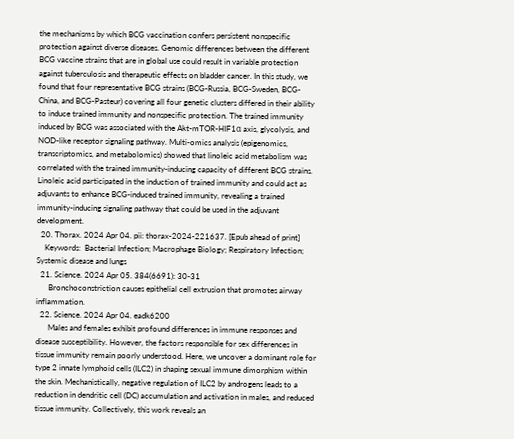the mechanisms by which BCG vaccination confers persistent nonspecific protection against diverse diseases. Genomic differences between the different BCG vaccine strains that are in global use could result in variable protection against tuberculosis and therapeutic effects on bladder cancer. In this study, we found that four representative BCG strains (BCG-Russia, BCG-Sweden, BCG-China, and BCG-Pasteur) covering all four genetic clusters differed in their ability to induce trained immunity and nonspecific protection. The trained immunity induced by BCG was associated with the Akt-mTOR-HIF1α axis, glycolysis, and NOD-like receptor signaling pathway. Multi-omics analysis (epigenomics, transcriptomics, and metabolomics) showed that linoleic acid metabolism was correlated with the trained immunity-inducing capacity of different BCG strains. Linoleic acid participated in the induction of trained immunity and could act as adjuvants to enhance BCG-induced trained immunity, revealing a trained immunity-inducing signaling pathway that could be used in the adjuvant development.
  20. Thorax. 2024 Apr 04. pii: thorax-2024-221637. [Epub ahead of print]
    Keywords:  Bacterial Infection; Macrophage Biology; Respiratory Infection; Systemic disease and lungs
  21. Science. 2024 Apr 05. 384(6691): 30-31
      Bronchoconstriction causes epithelial cell extrusion that promotes airway inflammation.
  22. Science. 2024 Apr 04. eadk6200
      Males and females exhibit profound differences in immune responses and disease susceptibility. However, the factors responsible for sex differences in tissue immunity remain poorly understood. Here, we uncover a dominant role for type 2 innate lymphoid cells (ILC2) in shaping sexual immune dimorphism within the skin. Mechanistically, negative regulation of ILC2 by androgens leads to a reduction in dendritic cell (DC) accumulation and activation in males, and reduced tissue immunity. Collectively, this work reveals an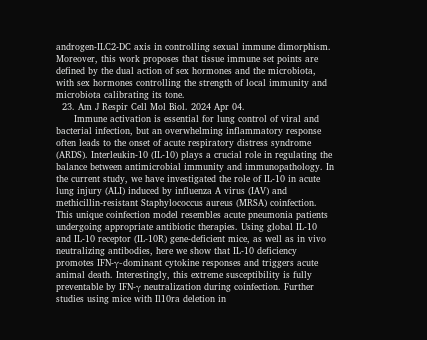androgen-ILC2-DC axis in controlling sexual immune dimorphism. Moreover, this work proposes that tissue immune set points are defined by the dual action of sex hormones and the microbiota, with sex hormones controlling the strength of local immunity and microbiota calibrating its tone.
  23. Am J Respir Cell Mol Biol. 2024 Apr 04.
      Immune activation is essential for lung control of viral and bacterial infection, but an overwhelming inflammatory response often leads to the onset of acute respiratory distress syndrome (ARDS). Interleukin-10 (IL-10) plays a crucial role in regulating the balance between antimicrobial immunity and immunopathology. In the current study, we have investigated the role of IL-10 in acute lung injury (ALI) induced by influenza A virus (IAV) and methicillin-resistant Staphylococcus aureus (MRSA) coinfection. This unique coinfection model resembles acute pneumonia patients undergoing appropriate antibiotic therapies. Using global IL-10 and IL-10 receptor (IL-10R) gene-deficient mice, as well as in vivo neutralizing antibodies, here we show that IL-10 deficiency promotes IFN-γ-dominant cytokine responses and triggers acute animal death. Interestingly, this extreme susceptibility is fully preventable by IFN-γ neutralization during coinfection. Further studies using mice with Il10ra deletion in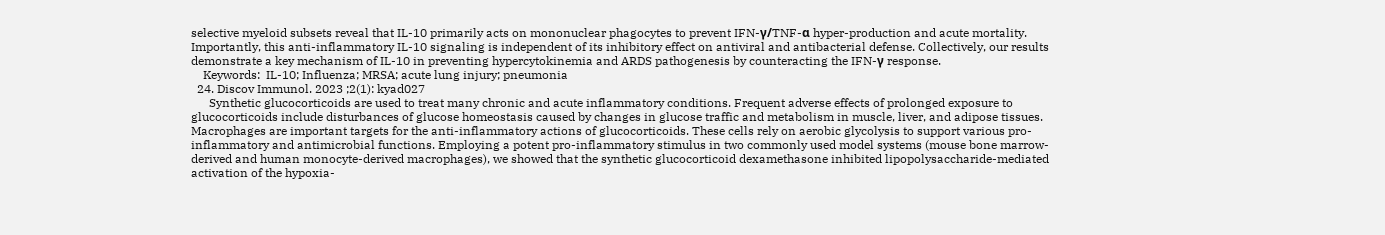selective myeloid subsets reveal that IL-10 primarily acts on mononuclear phagocytes to prevent IFN-γ/TNF-α hyper-production and acute mortality. Importantly, this anti-inflammatory IL-10 signaling is independent of its inhibitory effect on antiviral and antibacterial defense. Collectively, our results demonstrate a key mechanism of IL-10 in preventing hypercytokinemia and ARDS pathogenesis by counteracting the IFN-γ response.
    Keywords:  IL-10; Influenza; MRSA; acute lung injury; pneumonia
  24. Discov Immunol. 2023 ;2(1): kyad027
      Synthetic glucocorticoids are used to treat many chronic and acute inflammatory conditions. Frequent adverse effects of prolonged exposure to glucocorticoids include disturbances of glucose homeostasis caused by changes in glucose traffic and metabolism in muscle, liver, and adipose tissues. Macrophages are important targets for the anti-inflammatory actions of glucocorticoids. These cells rely on aerobic glycolysis to support various pro-inflammatory and antimicrobial functions. Employing a potent pro-inflammatory stimulus in two commonly used model systems (mouse bone marrow-derived and human monocyte-derived macrophages), we showed that the synthetic glucocorticoid dexamethasone inhibited lipopolysaccharide-mediated activation of the hypoxia-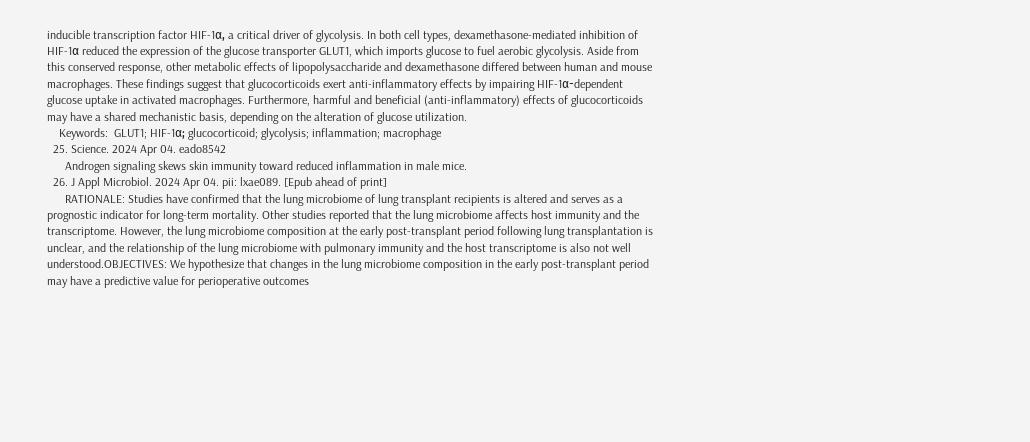inducible transcription factor HIF-1α, a critical driver of glycolysis. In both cell types, dexamethasone-mediated inhibition of HIF-1α reduced the expression of the glucose transporter GLUT1, which imports glucose to fuel aerobic glycolysis. Aside from this conserved response, other metabolic effects of lipopolysaccharide and dexamethasone differed between human and mouse macrophages. These findings suggest that glucocorticoids exert anti-inflammatory effects by impairing HIF-1α-dependent glucose uptake in activated macrophages. Furthermore, harmful and beneficial (anti-inflammatory) effects of glucocorticoids may have a shared mechanistic basis, depending on the alteration of glucose utilization.
    Keywords:  GLUT1; HIF-1α; glucocorticoid; glycolysis; inflammation; macrophage
  25. Science. 2024 Apr 04. eado8542
      Androgen signaling skews skin immunity toward reduced inflammation in male mice.
  26. J Appl Microbiol. 2024 Apr 04. pii: lxae089. [Epub ahead of print]
      RATIONALE: Studies have confirmed that the lung microbiome of lung transplant recipients is altered and serves as a prognostic indicator for long-term mortality. Other studies reported that the lung microbiome affects host immunity and the transcriptome. However, the lung microbiome composition at the early post-transplant period following lung transplantation is unclear, and the relationship of the lung microbiome with pulmonary immunity and the host transcriptome is also not well understood.OBJECTIVES: We hypothesize that changes in the lung microbiome composition in the early post-transplant period may have a predictive value for perioperative outcomes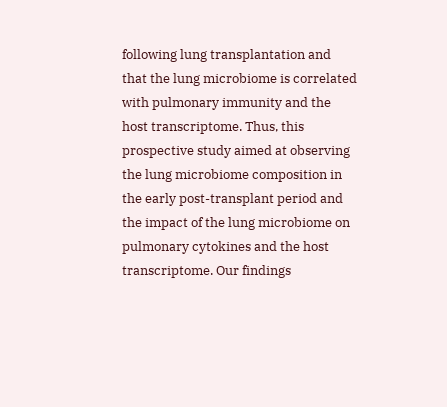following lung transplantation and that the lung microbiome is correlated with pulmonary immunity and the host transcriptome. Thus, this prospective study aimed at observing the lung microbiome composition in the early post-transplant period and the impact of the lung microbiome on pulmonary cytokines and the host transcriptome. Our findings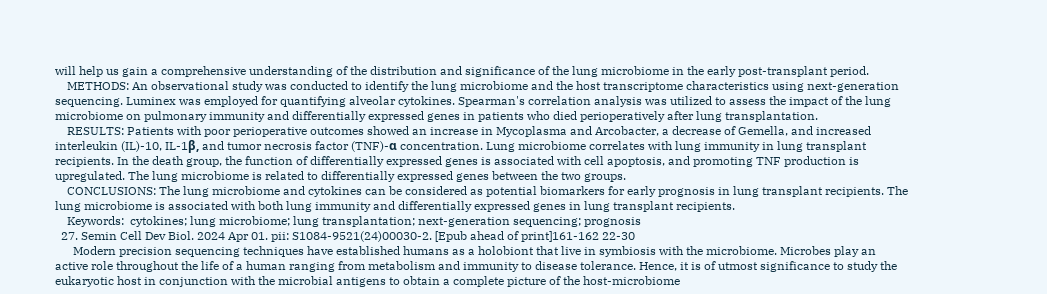will help us gain a comprehensive understanding of the distribution and significance of the lung microbiome in the early post-transplant period.
    METHODS: An observational study was conducted to identify the lung microbiome and the host transcriptome characteristics using next-generation sequencing. Luminex was employed for quantifying alveolar cytokines. Spearman's correlation analysis was utilized to assess the impact of the lung microbiome on pulmonary immunity and differentially expressed genes in patients who died perioperatively after lung transplantation.
    RESULTS: Patients with poor perioperative outcomes showed an increase in Mycoplasma and Arcobacter, a decrease of Gemella, and increased interleukin (IL)-10, IL-1β, and tumor necrosis factor (TNF)-α concentration. Lung microbiome correlates with lung immunity in lung transplant recipients. In the death group, the function of differentially expressed genes is associated with cell apoptosis, and promoting TNF production is upregulated. The lung microbiome is related to differentially expressed genes between the two groups.
    CONCLUSIONS: The lung microbiome and cytokines can be considered as potential biomarkers for early prognosis in lung transplant recipients. The lung microbiome is associated with both lung immunity and differentially expressed genes in lung transplant recipients.
    Keywords:  cytokines; lung microbiome; lung transplantation; next-generation sequencing; prognosis
  27. Semin Cell Dev Biol. 2024 Apr 01. pii: S1084-9521(24)00030-2. [Epub ahead of print]161-162 22-30
      Modern precision sequencing techniques have established humans as a holobiont that live in symbiosis with the microbiome. Microbes play an active role throughout the life of a human ranging from metabolism and immunity to disease tolerance. Hence, it is of utmost significance to study the eukaryotic host in conjunction with the microbial antigens to obtain a complete picture of the host-microbiome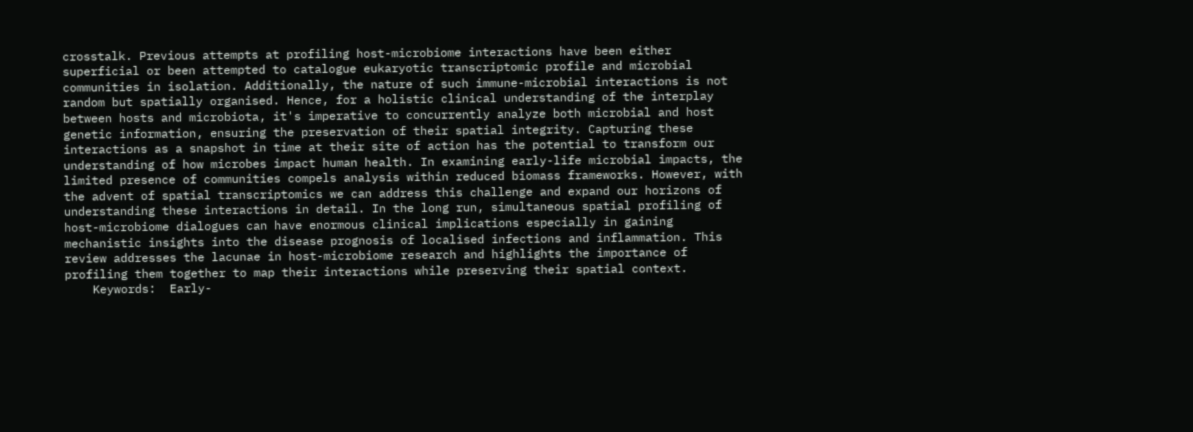crosstalk. Previous attempts at profiling host-microbiome interactions have been either superficial or been attempted to catalogue eukaryotic transcriptomic profile and microbial communities in isolation. Additionally, the nature of such immune-microbial interactions is not random but spatially organised. Hence, for a holistic clinical understanding of the interplay between hosts and microbiota, it's imperative to concurrently analyze both microbial and host genetic information, ensuring the preservation of their spatial integrity. Capturing these interactions as a snapshot in time at their site of action has the potential to transform our understanding of how microbes impact human health. In examining early-life microbial impacts, the limited presence of communities compels analysis within reduced biomass frameworks. However, with the advent of spatial transcriptomics we can address this challenge and expand our horizons of understanding these interactions in detail. In the long run, simultaneous spatial profiling of host-microbiome dialogues can have enormous clinical implications especially in gaining mechanistic insights into the disease prognosis of localised infections and inflammation. This review addresses the lacunae in host-microbiome research and highlights the importance of profiling them together to map their interactions while preserving their spatial context.
    Keywords:  Early-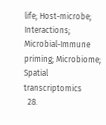life; Host-microbe; Interactions; Microbial-Immune priming; Microbiome; Spatial transcriptomics
  28.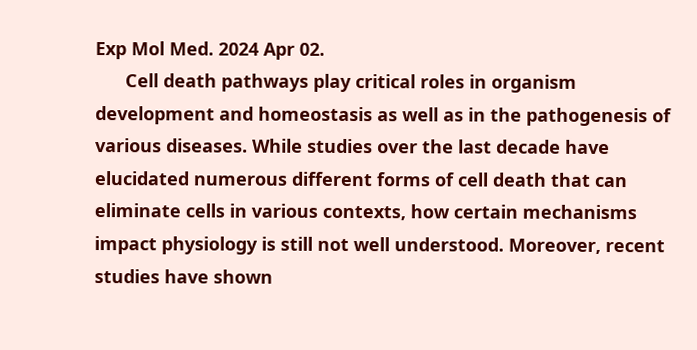Exp Mol Med. 2024 Apr 02.
      Cell death pathways play critical roles in organism development and homeostasis as well as in the pathogenesis of various diseases. While studies over the last decade have elucidated numerous different forms of cell death that can eliminate cells in various contexts, how certain mechanisms impact physiology is still not well understood. Moreover, recent studies have shown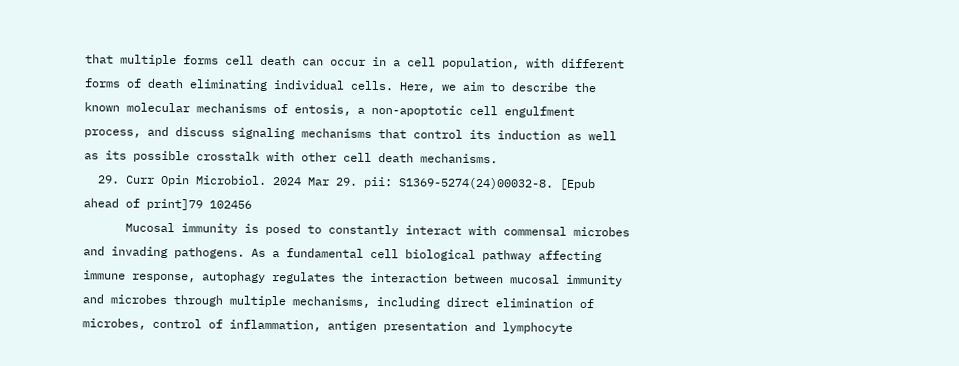that multiple forms cell death can occur in a cell population, with different forms of death eliminating individual cells. Here, we aim to describe the known molecular mechanisms of entosis, a non-apoptotic cell engulfment process, and discuss signaling mechanisms that control its induction as well as its possible crosstalk with other cell death mechanisms.
  29. Curr Opin Microbiol. 2024 Mar 29. pii: S1369-5274(24)00032-8. [Epub ahead of print]79 102456
      Mucosal immunity is posed to constantly interact with commensal microbes and invading pathogens. As a fundamental cell biological pathway affecting immune response, autophagy regulates the interaction between mucosal immunity and microbes through multiple mechanisms, including direct elimination of microbes, control of inflammation, antigen presentation and lymphocyte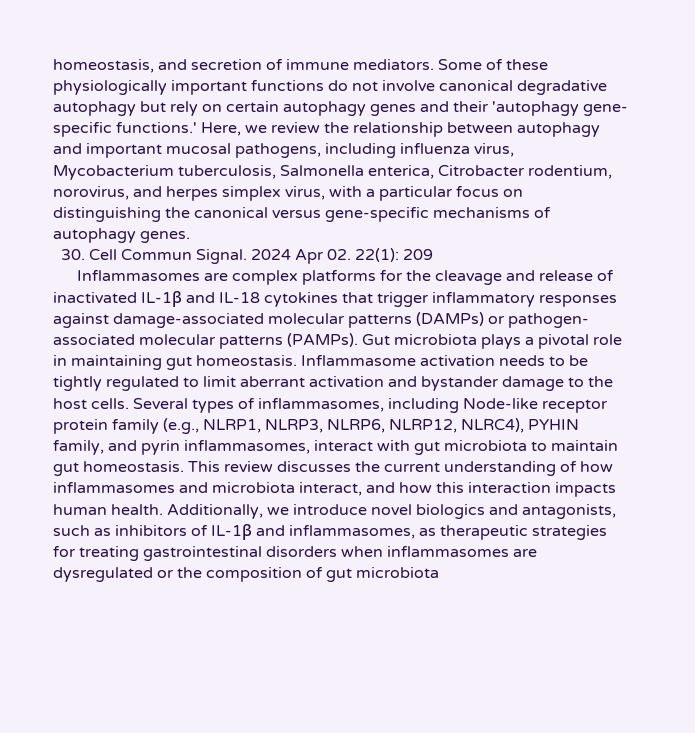homeostasis, and secretion of immune mediators. Some of these physiologically important functions do not involve canonical degradative autophagy but rely on certain autophagy genes and their 'autophagy gene-specific functions.' Here, we review the relationship between autophagy and important mucosal pathogens, including influenza virus, Mycobacterium tuberculosis, Salmonella enterica, Citrobacter rodentium, norovirus, and herpes simplex virus, with a particular focus on distinguishing the canonical versus gene-specific mechanisms of autophagy genes.
  30. Cell Commun Signal. 2024 Apr 02. 22(1): 209
      Inflammasomes are complex platforms for the cleavage and release of inactivated IL-1β and IL-18 cytokines that trigger inflammatory responses against damage-associated molecular patterns (DAMPs) or pathogen-associated molecular patterns (PAMPs). Gut microbiota plays a pivotal role in maintaining gut homeostasis. Inflammasome activation needs to be tightly regulated to limit aberrant activation and bystander damage to the host cells. Several types of inflammasomes, including Node-like receptor protein family (e.g., NLRP1, NLRP3, NLRP6, NLRP12, NLRC4), PYHIN family, and pyrin inflammasomes, interact with gut microbiota to maintain gut homeostasis. This review discusses the current understanding of how inflammasomes and microbiota interact, and how this interaction impacts human health. Additionally, we introduce novel biologics and antagonists, such as inhibitors of IL-1β and inflammasomes, as therapeutic strategies for treating gastrointestinal disorders when inflammasomes are dysregulated or the composition of gut microbiota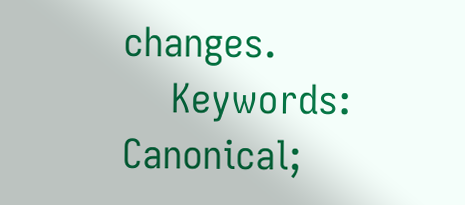changes.
    Keywords:  Canonical;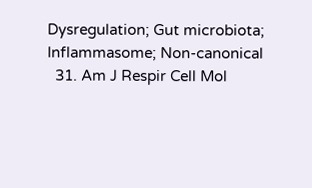Dysregulation; Gut microbiota; Inflammasome; Non-canonical
  31. Am J Respir Cell Mol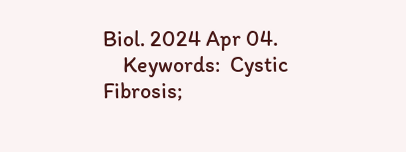Biol. 2024 Apr 04.
    Keywords:  Cystic Fibrosis;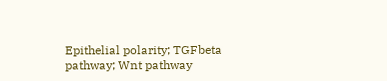Epithelial polarity; TGFbeta pathway; Wnt pathway